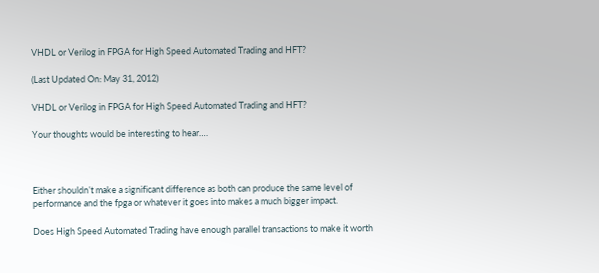VHDL or Verilog in FPGA for High Speed Automated Trading and HFT?

(Last Updated On: May 31, 2012)

VHDL or Verilog in FPGA for High Speed Automated Trading and HFT?

Your thoughts would be interesting to hear….



Either shouldn’t make a significant difference as both can produce the same level of performance and the fpga or whatever it goes into makes a much bigger impact.

Does High Speed Automated Trading have enough parallel transactions to make it worth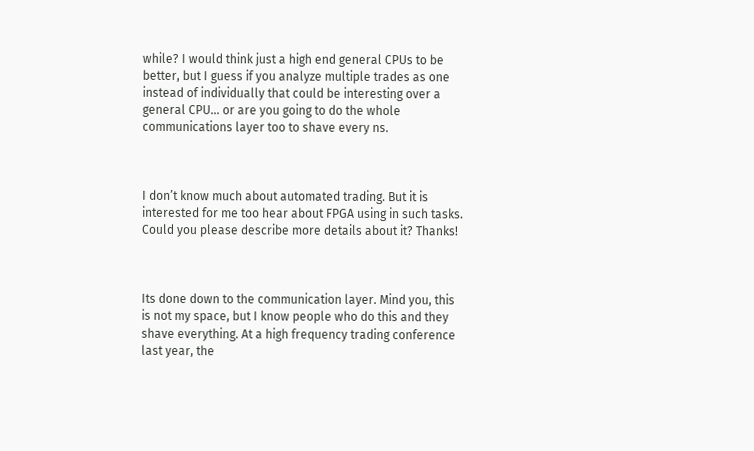while? I would think just a high end general CPUs to be better, but I guess if you analyze multiple trades as one instead of individually that could be interesting over a general CPU… or are you going to do the whole communications layer too to shave every ns.



I don’t know much about automated trading. But it is interested for me too hear about FPGA using in such tasks. Could you please describe more details about it? Thanks!



Its done down to the communication layer. Mind you, this is not my space, but I know people who do this and they shave everything. At a high frequency trading conference last year, the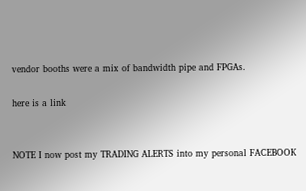vendor booths were a mix of bandwidth pipe and FPGAs.

here is a link


NOTE I now post my TRADING ALERTS into my personal FACEBOOK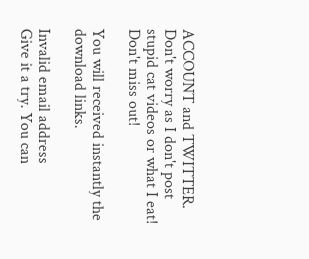ACCOUNT and TWITTER. Don't worry as I don't post stupid cat videos or what I eat!
Don't miss out!

You will received instantly the download links.

Invalid email address
Give it a try. You can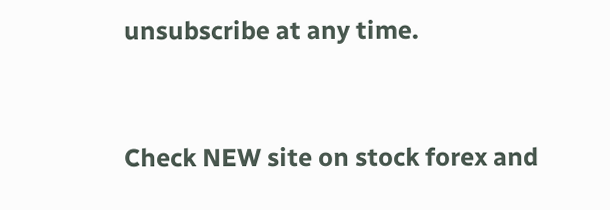unsubscribe at any time.


Check NEW site on stock forex and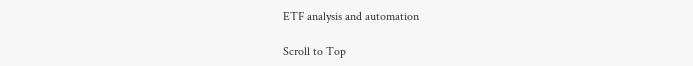ETF analysis and automation

Scroll to Top